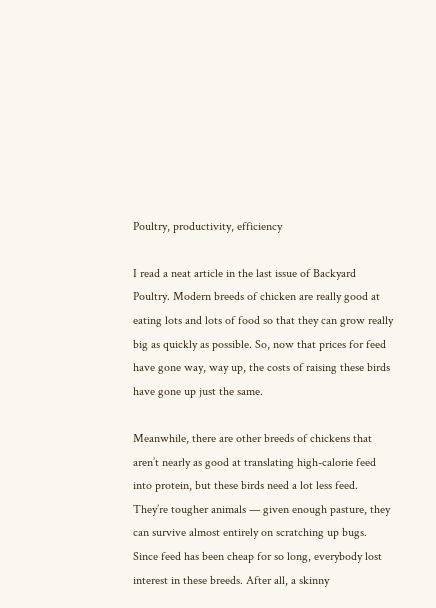Poultry, productivity, efficiency

I read a neat article in the last issue of Backyard Poultry. Modern breeds of chicken are really good at eating lots and lots of food so that they can grow really big as quickly as possible. So, now that prices for feed have gone way, way up, the costs of raising these birds have gone up just the same.

Meanwhile, there are other breeds of chickens that aren’t nearly as good at translating high-calorie feed into protein, but these birds need a lot less feed. They’re tougher animals — given enough pasture, they can survive almost entirely on scratching up bugs. Since feed has been cheap for so long, everybody lost interest in these breeds. After all, a skinny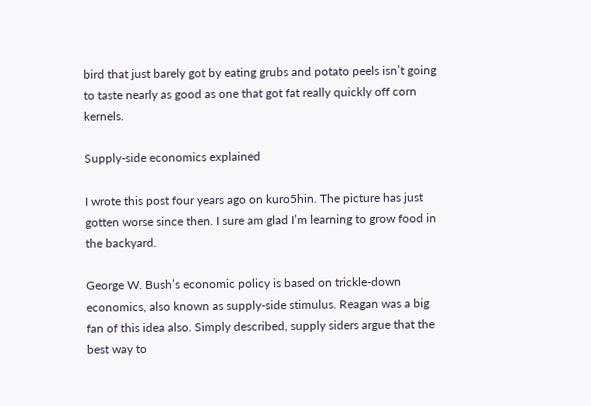bird that just barely got by eating grubs and potato peels isn’t going to taste nearly as good as one that got fat really quickly off corn kernels.

Supply-side economics explained

I wrote this post four years ago on kuro5hin. The picture has just gotten worse since then. I sure am glad I’m learning to grow food in the backyard.

George W. Bush’s economic policy is based on trickle-down economics, also known as supply-side stimulus. Reagan was a big fan of this idea also. Simply described, supply siders argue that the best way to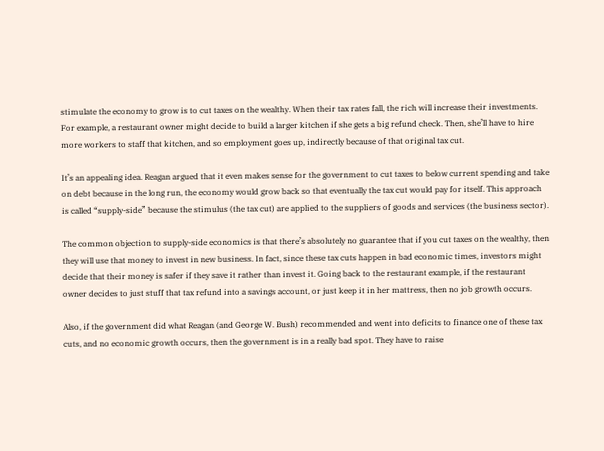stimulate the economy to grow is to cut taxes on the wealthy. When their tax rates fall, the rich will increase their investments. For example, a restaurant owner might decide to build a larger kitchen if she gets a big refund check. Then, she’ll have to hire more workers to staff that kitchen, and so employment goes up, indirectly because of that original tax cut.

It’s an appealing idea. Reagan argued that it even makes sense for the government to cut taxes to below current spending and take on debt because in the long run, the economy would grow back so that eventually the tax cut would pay for itself. This approach is called “supply-side” because the stimulus (the tax cut) are applied to the suppliers of goods and services (the business sector).

The common objection to supply-side economics is that there’s absolutely no guarantee that if you cut taxes on the wealthy, then they will use that money to invest in new business. In fact, since these tax cuts happen in bad economic times, investors might decide that their money is safer if they save it rather than invest it. Going back to the restaurant example, if the restaurant owner decides to just stuff that tax refund into a savings account, or just keep it in her mattress, then no job growth occurs.

Also, if the government did what Reagan (and George W. Bush) recommended and went into deficits to finance one of these tax cuts, and no economic growth occurs, then the government is in a really bad spot. They have to raise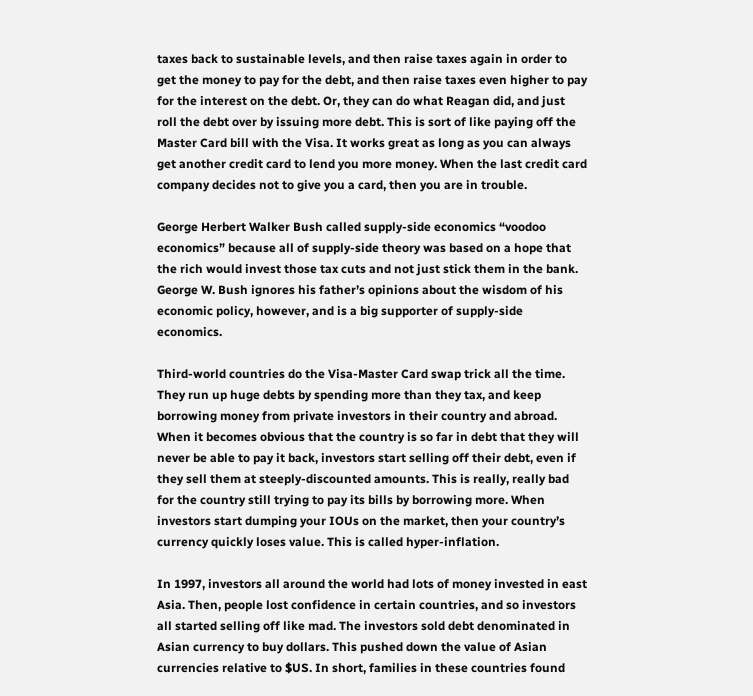taxes back to sustainable levels, and then raise taxes again in order to get the money to pay for the debt, and then raise taxes even higher to pay for the interest on the debt. Or, they can do what Reagan did, and just roll the debt over by issuing more debt. This is sort of like paying off the Master Card bill with the Visa. It works great as long as you can always get another credit card to lend you more money. When the last credit card company decides not to give you a card, then you are in trouble.

George Herbert Walker Bush called supply-side economics “voodoo economics” because all of supply-side theory was based on a hope that the rich would invest those tax cuts and not just stick them in the bank. George W. Bush ignores his father’s opinions about the wisdom of his economic policy, however, and is a big supporter of supply-side economics.

Third-world countries do the Visa-Master Card swap trick all the time. They run up huge debts by spending more than they tax, and keep borrowing money from private investors in their country and abroad. When it becomes obvious that the country is so far in debt that they will never be able to pay it back, investors start selling off their debt, even if they sell them at steeply-discounted amounts. This is really, really bad for the country still trying to pay its bills by borrowing more. When investors start dumping your IOUs on the market, then your country’s currency quickly loses value. This is called hyper-inflation.

In 1997, investors all around the world had lots of money invested in east Asia. Then, people lost confidence in certain countries, and so investors all started selling off like mad. The investors sold debt denominated in Asian currency to buy dollars. This pushed down the value of Asian currencies relative to $US. In short, families in these countries found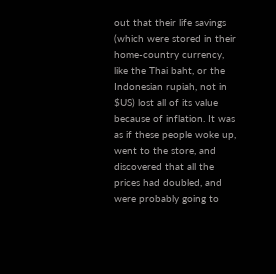out that their life savings (which were stored in their home-country currency, like the Thai baht, or the Indonesian rupiah, not in $US) lost all of its value because of inflation. It was as if these people woke up, went to the store, and discovered that all the prices had doubled, and were probably going to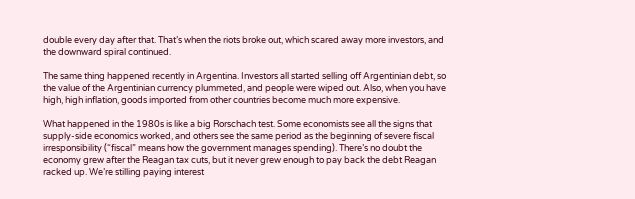double every day after that. That’s when the riots broke out, which scared away more investors, and the downward spiral continued.

The same thing happened recently in Argentina. Investors all started selling off Argentinian debt, so the value of the Argentinian currency plummeted, and people were wiped out. Also, when you have high, high inflation, goods imported from other countries become much more expensive.

What happened in the 1980s is like a big Rorschach test. Some economists see all the signs that supply-side economics worked, and others see the same period as the beginning of severe fiscal irresponsibility (“fiscal” means how the government manages spending). There’s no doubt the economy grew after the Reagan tax cuts, but it never grew enough to pay back the debt Reagan racked up. We’re stilling paying interest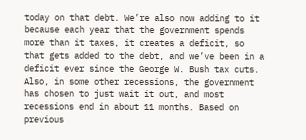today on that debt. We’re also now adding to it because each year that the government spends more than it taxes, it creates a deficit, so that gets added to the debt, and we’ve been in a deficit ever since the George W. Bush tax cuts. Also, in some other recessions, the government has chosen to just wait it out, and most recessions end in about 11 months. Based on previous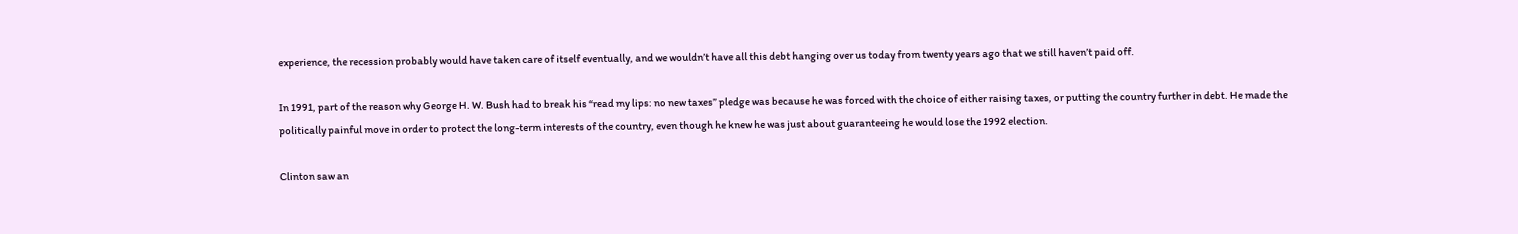experience, the recession probably would have taken care of itself eventually, and we wouldn’t have all this debt hanging over us today from twenty years ago that we still haven’t paid off.

In 1991, part of the reason why George H. W. Bush had to break his “read my lips: no new taxes” pledge was because he was forced with the choice of either raising taxes, or putting the country further in debt. He made the politically painful move in order to protect the long-term interests of the country, even though he knew he was just about guaranteeing he would lose the 1992 election.

Clinton saw an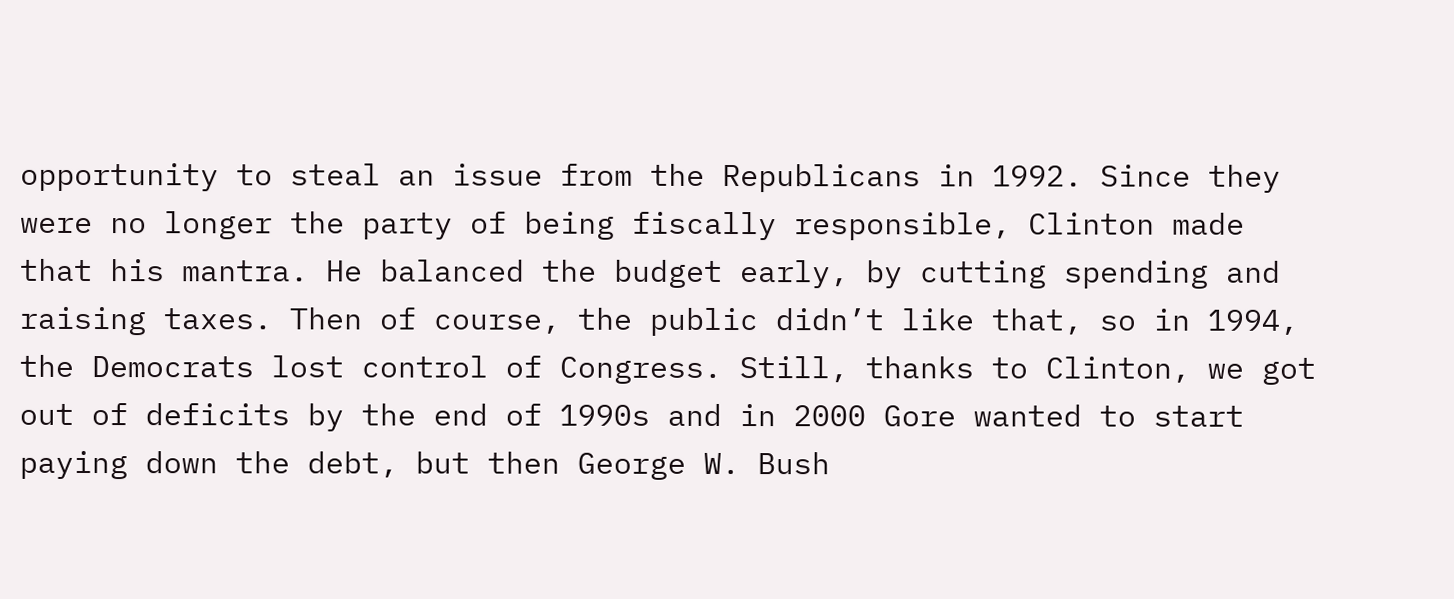opportunity to steal an issue from the Republicans in 1992. Since they were no longer the party of being fiscally responsible, Clinton made that his mantra. He balanced the budget early, by cutting spending and raising taxes. Then of course, the public didn’t like that, so in 1994, the Democrats lost control of Congress. Still, thanks to Clinton, we got out of deficits by the end of 1990s and in 2000 Gore wanted to start paying down the debt, but then George W. Bush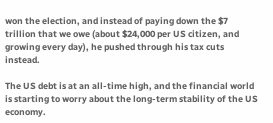won the election, and instead of paying down the $7 trillion that we owe (about $24,000 per US citizen, and growing every day), he pushed through his tax cuts instead.

The US debt is at an all-time high, and the financial world is starting to worry about the long-term stability of the US economy.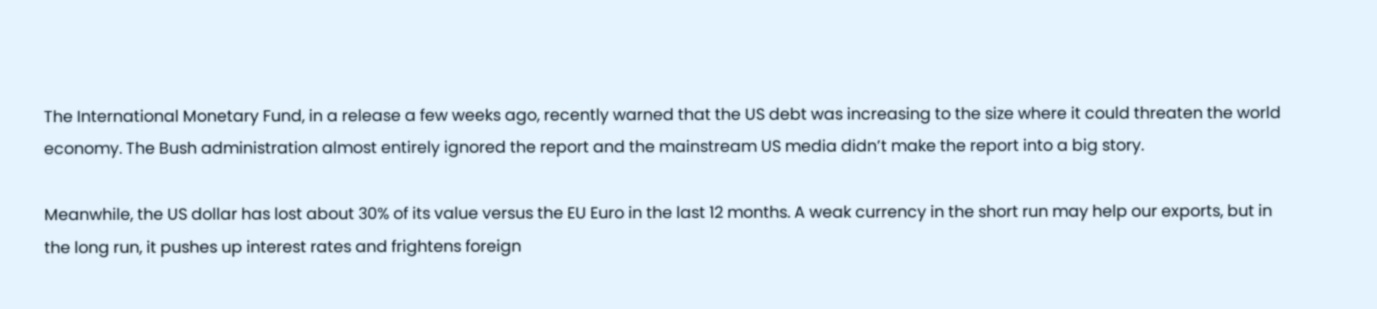The International Monetary Fund, in a release a few weeks ago, recently warned that the US debt was increasing to the size where it could threaten the world economy. The Bush administration almost entirely ignored the report and the mainstream US media didn’t make the report into a big story.

Meanwhile, the US dollar has lost about 30% of its value versus the EU Euro in the last 12 months. A weak currency in the short run may help our exports, but in the long run, it pushes up interest rates and frightens foreign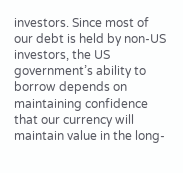investors. Since most of our debt is held by non-US investors, the US government’s ability to borrow depends on maintaining confidence that our currency will maintain value in the long-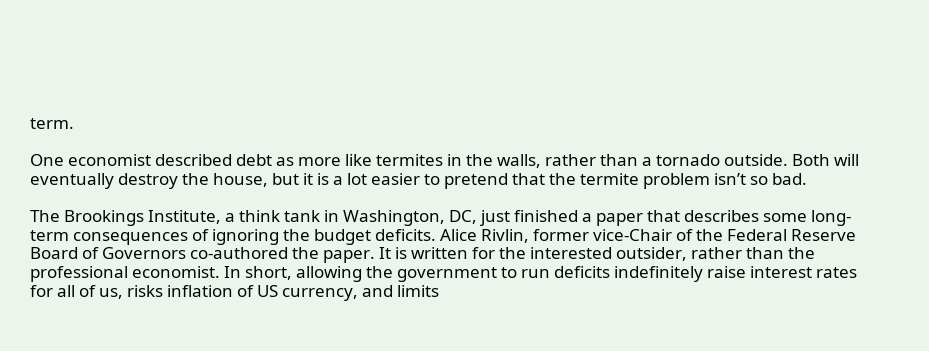term.

One economist described debt as more like termites in the walls, rather than a tornado outside. Both will eventually destroy the house, but it is a lot easier to pretend that the termite problem isn’t so bad.

The Brookings Institute, a think tank in Washington, DC, just finished a paper that describes some long-term consequences of ignoring the budget deficits. Alice Rivlin, former vice-Chair of the Federal Reserve Board of Governors co-authored the paper. It is written for the interested outsider, rather than the professional economist. In short, allowing the government to run deficits indefinitely raise interest rates for all of us, risks inflation of US currency, and limits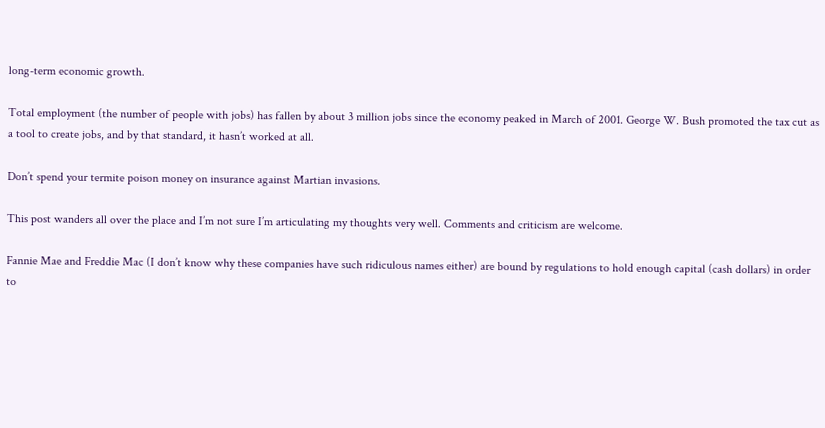long-term economic growth.

Total employment (the number of people with jobs) has fallen by about 3 million jobs since the economy peaked in March of 2001. George W. Bush promoted the tax cut as a tool to create jobs, and by that standard, it hasn’t worked at all.

Don’t spend your termite poison money on insurance against Martian invasions.

This post wanders all over the place and I’m not sure I’m articulating my thoughts very well. Comments and criticism are welcome.

Fannie Mae and Freddie Mac (I don’t know why these companies have such ridiculous names either) are bound by regulations to hold enough capital (cash dollars) in order to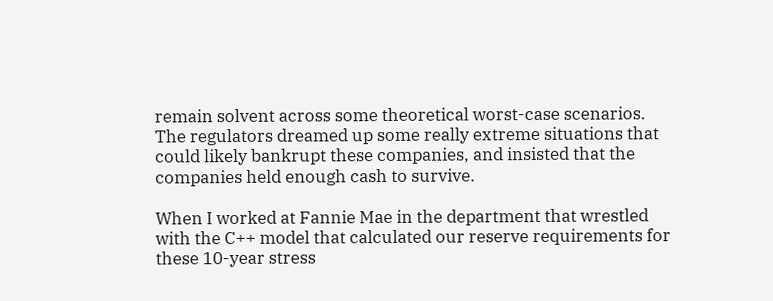remain solvent across some theoretical worst-case scenarios. The regulators dreamed up some really extreme situations that could likely bankrupt these companies, and insisted that the companies held enough cash to survive.

When I worked at Fannie Mae in the department that wrestled with the C++ model that calculated our reserve requirements for these 10-year stress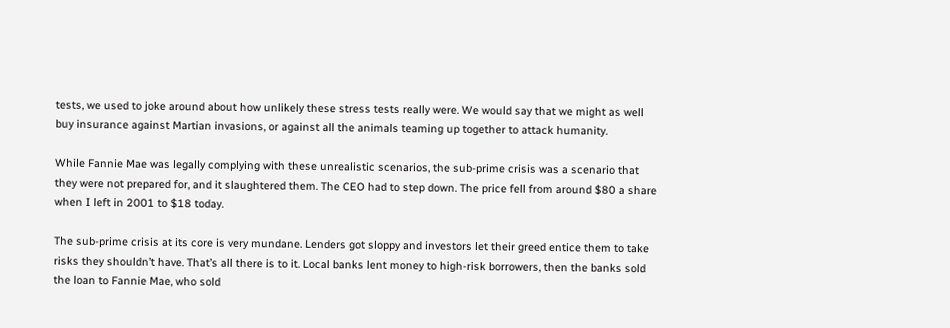tests, we used to joke around about how unlikely these stress tests really were. We would say that we might as well buy insurance against Martian invasions, or against all the animals teaming up together to attack humanity.

While Fannie Mae was legally complying with these unrealistic scenarios, the sub-prime crisis was a scenario that they were not prepared for, and it slaughtered them. The CEO had to step down. The price fell from around $80 a share when I left in 2001 to $18 today.

The sub-prime crisis at its core is very mundane. Lenders got sloppy and investors let their greed entice them to take risks they shouldn’t have. That’s all there is to it. Local banks lent money to high-risk borrowers, then the banks sold the loan to Fannie Mae, who sold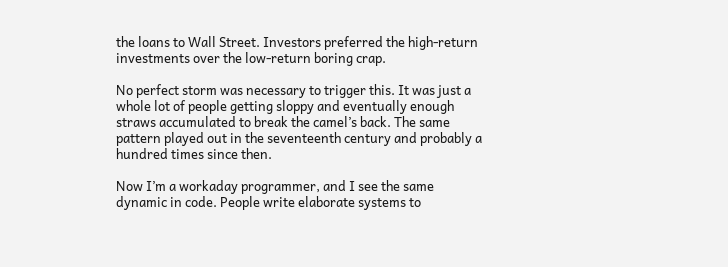the loans to Wall Street. Investors preferred the high-return investments over the low-return boring crap.

No perfect storm was necessary to trigger this. It was just a whole lot of people getting sloppy and eventually enough straws accumulated to break the camel’s back. The same pattern played out in the seventeenth century and probably a hundred times since then.

Now I’m a workaday programmer, and I see the same dynamic in code. People write elaborate systems to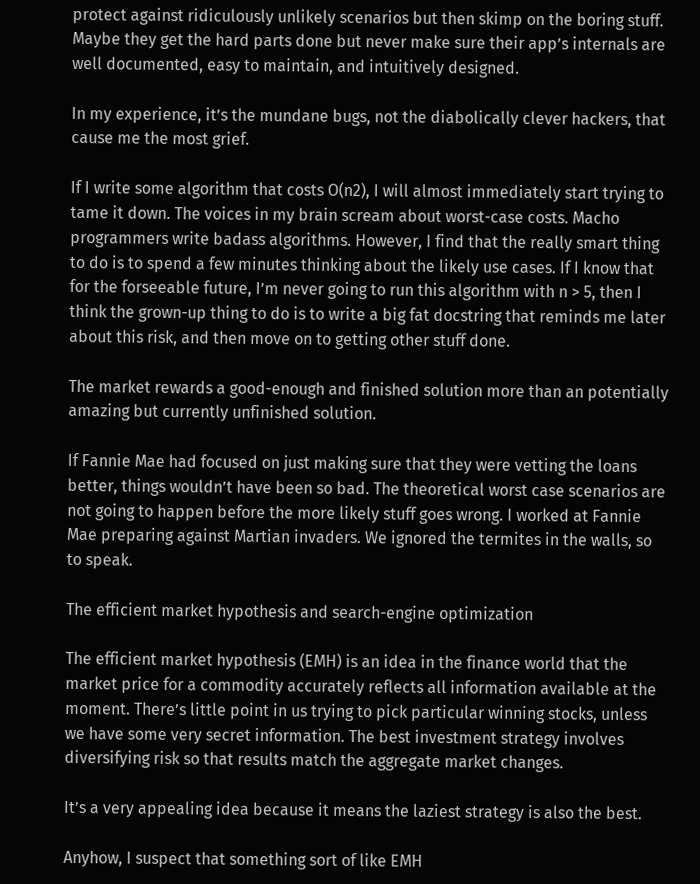protect against ridiculously unlikely scenarios but then skimp on the boring stuff. Maybe they get the hard parts done but never make sure their app’s internals are well documented, easy to maintain, and intuitively designed.

In my experience, it’s the mundane bugs, not the diabolically clever hackers, that cause me the most grief.

If I write some algorithm that costs O(n2), I will almost immediately start trying to tame it down. The voices in my brain scream about worst-case costs. Macho programmers write badass algorithms. However, I find that the really smart thing to do is to spend a few minutes thinking about the likely use cases. If I know that for the forseeable future, I’m never going to run this algorithm with n > 5, then I think the grown-up thing to do is to write a big fat docstring that reminds me later about this risk, and then move on to getting other stuff done.

The market rewards a good-enough and finished solution more than an potentially amazing but currently unfinished solution.

If Fannie Mae had focused on just making sure that they were vetting the loans better, things wouldn’t have been so bad. The theoretical worst case scenarios are not going to happen before the more likely stuff goes wrong. I worked at Fannie Mae preparing against Martian invaders. We ignored the termites in the walls, so to speak.

The efficient market hypothesis and search-engine optimization

The efficient market hypothesis (EMH) is an idea in the finance world that the market price for a commodity accurately reflects all information available at the moment. There’s little point in us trying to pick particular winning stocks, unless we have some very secret information. The best investment strategy involves diversifying risk so that results match the aggregate market changes.

It’s a very appealing idea because it means the laziest strategy is also the best.

Anyhow, I suspect that something sort of like EMH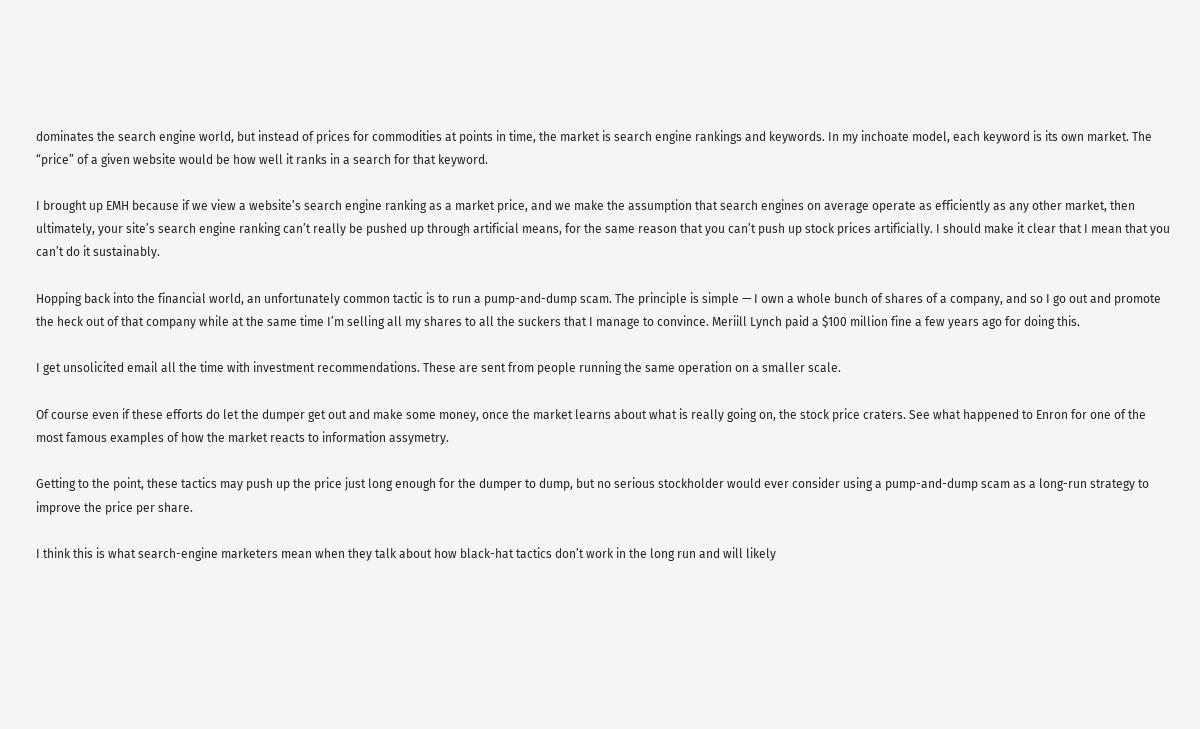dominates the search engine world, but instead of prices for commodities at points in time, the market is search engine rankings and keywords. In my inchoate model, each keyword is its own market. The “price” of a given website would be how well it ranks in a search for that keyword.

I brought up EMH because if we view a website’s search engine ranking as a market price, and we make the assumption that search engines on average operate as efficiently as any other market, then ultimately, your site’s search engine ranking can’t really be pushed up through artificial means, for the same reason that you can’t push up stock prices artificially. I should make it clear that I mean that you can’t do it sustainably.

Hopping back into the financial world, an unfortunately common tactic is to run a pump-and-dump scam. The principle is simple — I own a whole bunch of shares of a company, and so I go out and promote the heck out of that company while at the same time I’m selling all my shares to all the suckers that I manage to convince. Meriill Lynch paid a $100 million fine a few years ago for doing this.

I get unsolicited email all the time with investment recommendations. These are sent from people running the same operation on a smaller scale.

Of course even if these efforts do let the dumper get out and make some money, once the market learns about what is really going on, the stock price craters. See what happened to Enron for one of the most famous examples of how the market reacts to information assymetry.

Getting to the point, these tactics may push up the price just long enough for the dumper to dump, but no serious stockholder would ever consider using a pump-and-dump scam as a long-run strategy to improve the price per share.

I think this is what search-engine marketers mean when they talk about how black-hat tactics don’t work in the long run and will likely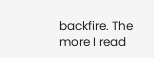backfire. The more I read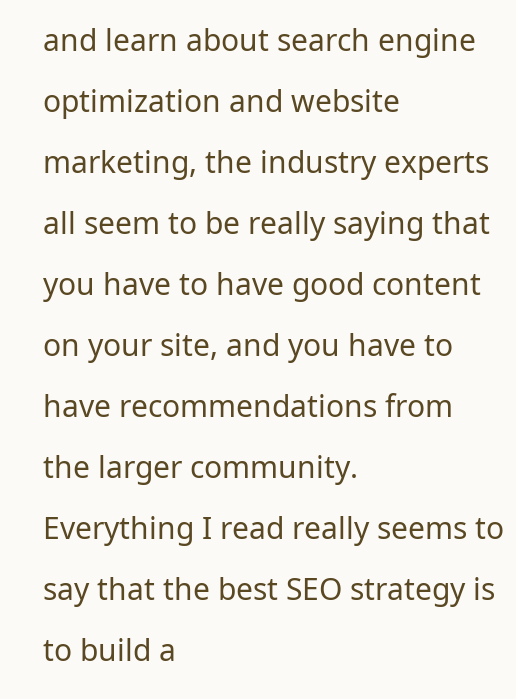and learn about search engine optimization and website marketing, the industry experts all seem to be really saying that you have to have good content on your site, and you have to have recommendations from the larger community. Everything I read really seems to say that the best SEO strategy is to build a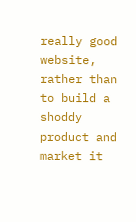really good website, rather than to build a shoddy product and market it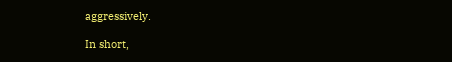aggressively.

In short,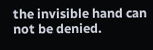the invisible hand can not be denied.